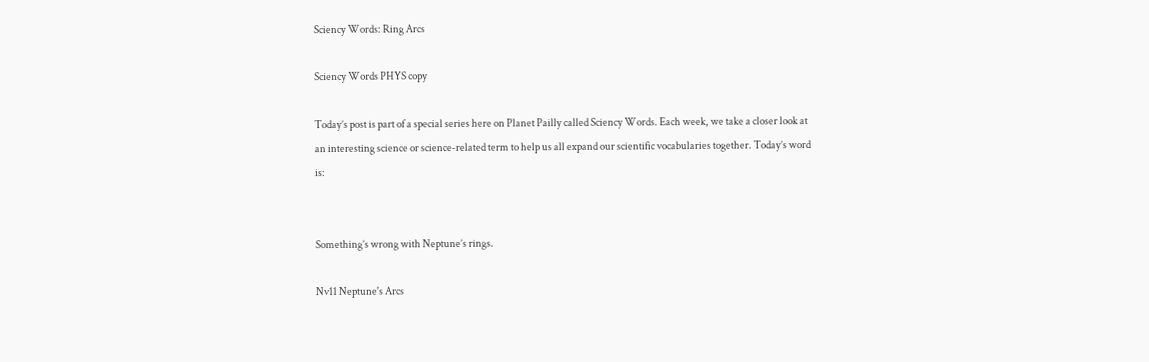Sciency Words: Ring Arcs

Sciency Words PHYS copy

Today’s post is part of a special series here on Planet Pailly called Sciency Words. Each week, we take a closer look at an interesting science or science-related term to help us all expand our scientific vocabularies together. Today’s word is:


Something’s wrong with Neptune’s rings.

Nv11 Neptune's Arcs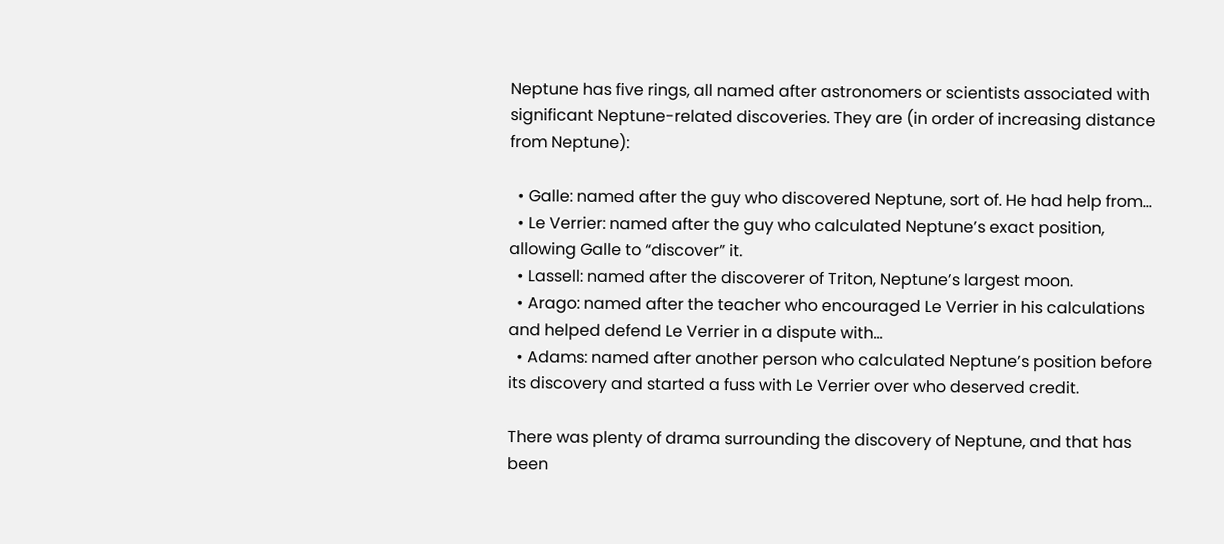Neptune has five rings, all named after astronomers or scientists associated with significant Neptune-related discoveries. They are (in order of increasing distance from Neptune):

  • Galle: named after the guy who discovered Neptune, sort of. He had help from…
  • Le Verrier: named after the guy who calculated Neptune’s exact position, allowing Galle to “discover” it.
  • Lassell: named after the discoverer of Triton, Neptune’s largest moon.
  • Arago: named after the teacher who encouraged Le Verrier in his calculations and helped defend Le Verrier in a dispute with…
  • Adams: named after another person who calculated Neptune’s position before its discovery and started a fuss with Le Verrier over who deserved credit.

There was plenty of drama surrounding the discovery of Neptune, and that has been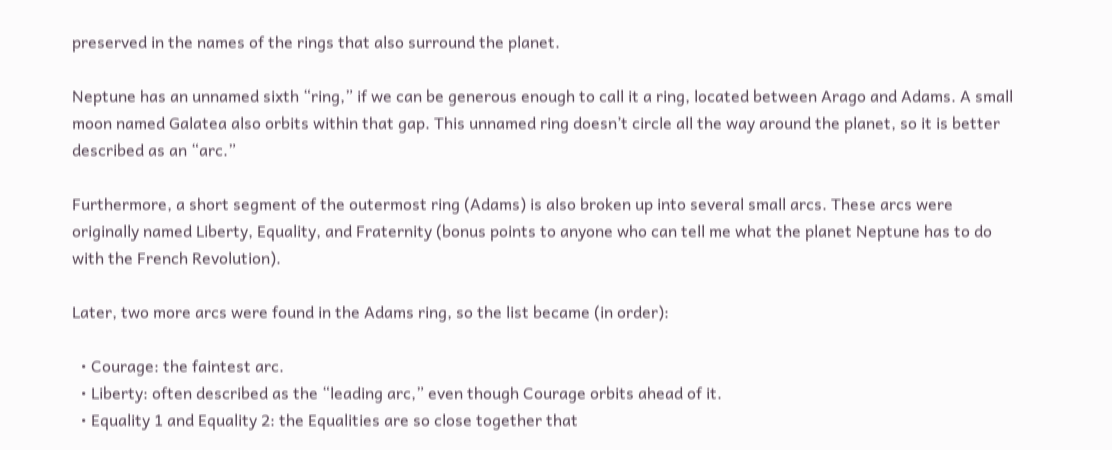preserved in the names of the rings that also surround the planet.

Neptune has an unnamed sixth “ring,” if we can be generous enough to call it a ring, located between Arago and Adams. A small moon named Galatea also orbits within that gap. This unnamed ring doesn’t circle all the way around the planet, so it is better described as an “arc.”

Furthermore, a short segment of the outermost ring (Adams) is also broken up into several small arcs. These arcs were originally named Liberty, Equality, and Fraternity (bonus points to anyone who can tell me what the planet Neptune has to do with the French Revolution).

Later, two more arcs were found in the Adams ring, so the list became (in order):

  • Courage: the faintest arc.
  • Liberty: often described as the “leading arc,” even though Courage orbits ahead of it.
  • Equality 1 and Equality 2: the Equalities are so close together that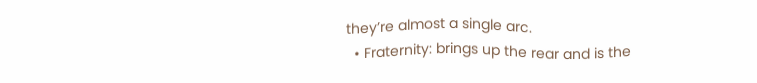they’re almost a single arc.
  • Fraternity: brings up the rear and is the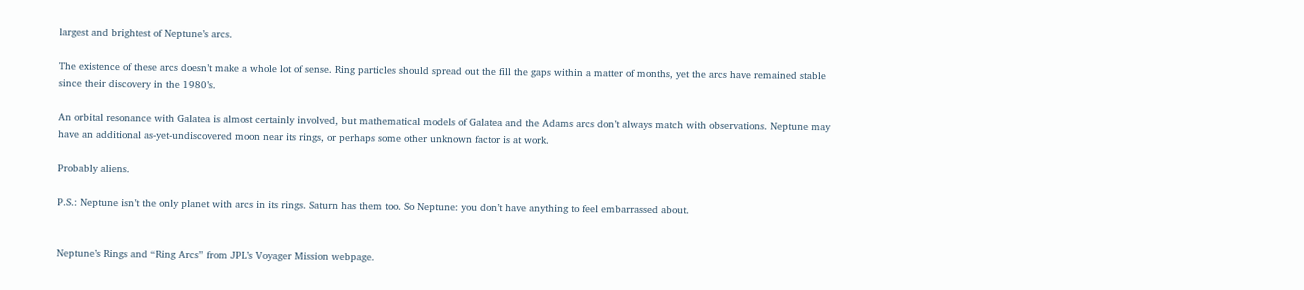largest and brightest of Neptune’s arcs.

The existence of these arcs doesn’t make a whole lot of sense. Ring particles should spread out the fill the gaps within a matter of months, yet the arcs have remained stable since their discovery in the 1980’s.

An orbital resonance with Galatea is almost certainly involved, but mathematical models of Galatea and the Adams arcs don’t always match with observations. Neptune may have an additional as-yet-undiscovered moon near its rings, or perhaps some other unknown factor is at work.

Probably aliens.

P.S.: Neptune isn’t the only planet with arcs in its rings. Saturn has them too. So Neptune: you don’t have anything to feel embarrassed about.


Neptune’s Rings and “Ring Arcs” from JPL’s Voyager Mission webpage.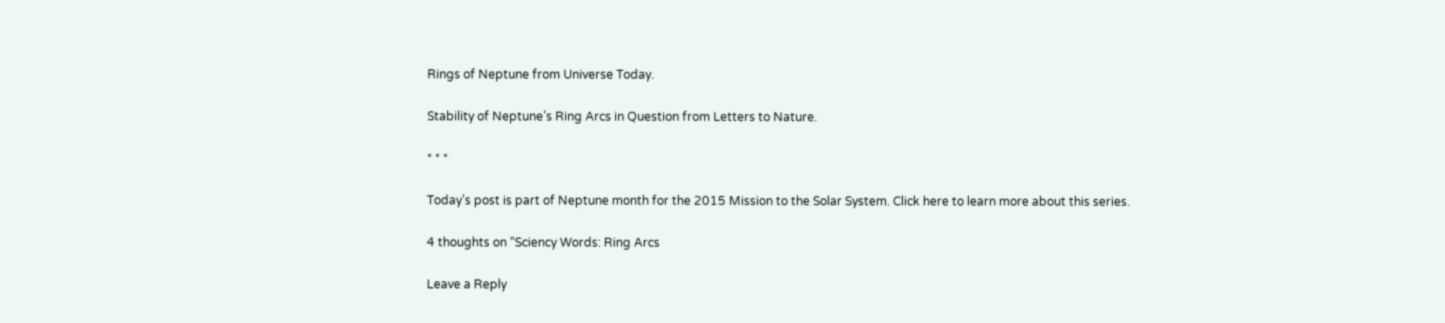Rings of Neptune from Universe Today.

Stability of Neptune’s Ring Arcs in Question from Letters to Nature.

* * *

Today’s post is part of Neptune month for the 2015 Mission to the Solar System. Click here to learn more about this series.

4 thoughts on “Sciency Words: Ring Arcs

Leave a Reply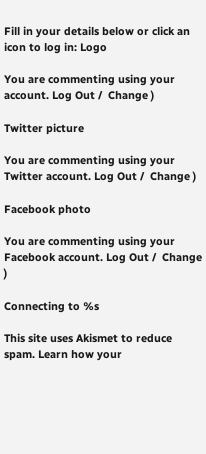Fill in your details below or click an icon to log in: Logo

You are commenting using your account. Log Out /  Change )

Twitter picture

You are commenting using your Twitter account. Log Out /  Change )

Facebook photo

You are commenting using your Facebook account. Log Out /  Change )

Connecting to %s

This site uses Akismet to reduce spam. Learn how your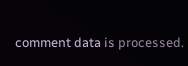comment data is processed.